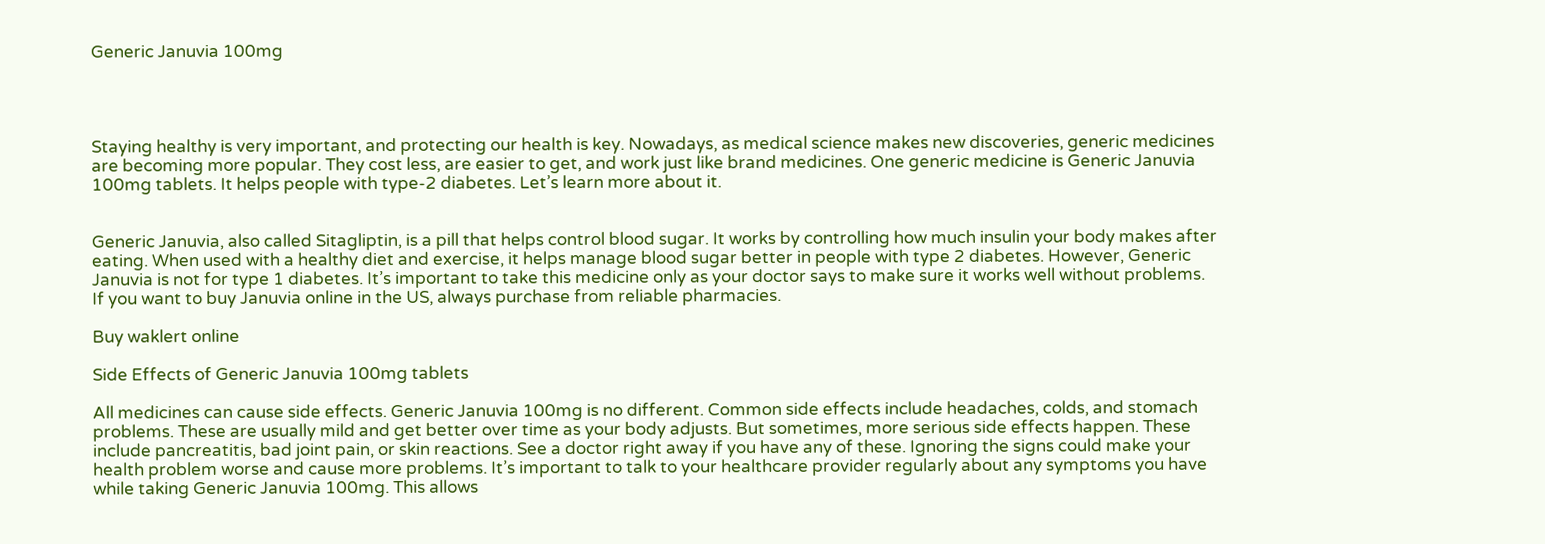Generic Januvia 100mg




Staying healthy is very important, and protecting our health is key. Nowadays, as medical science makes new discoveries, generic medicines are becoming more popular. They cost less, are easier to get, and work just like brand medicines. One generic medicine is Generic Januvia 100mg tablets. It helps people with type-2 diabetes. Let’s learn more about it.


Generic Januvia, also called Sitagliptin, is a pill that helps control blood sugar. It works by controlling how much insulin your body makes after eating. When used with a healthy diet and exercise, it helps manage blood sugar better in people with type 2 diabetes. However, Generic Januvia is not for type 1 diabetes. It’s important to take this medicine only as your doctor says to make sure it works well without problems. If you want to buy Januvia online in the US, always purchase from reliable pharmacies.

Buy waklert online

Side Effects of Generic Januvia 100mg tablets

All medicines can cause side effects. Generic Januvia 100mg is no different. Common side effects include headaches, colds, and stomach problems. These are usually mild and get better over time as your body adjusts. But sometimes, more serious side effects happen. These include pancreatitis, bad joint pain, or skin reactions. See a doctor right away if you have any of these. Ignoring the signs could make your health problem worse and cause more problems. It’s important to talk to your healthcare provider regularly about any symptoms you have while taking Generic Januvia 100mg. This allows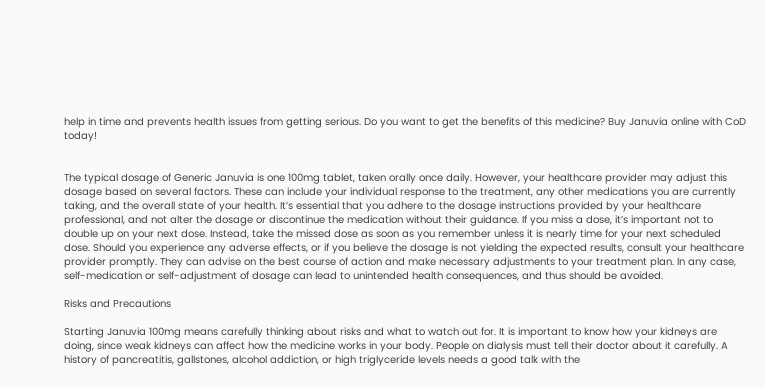help in time and prevents health issues from getting serious. Do you want to get the benefits of this medicine? Buy Januvia online with CoD today!


The typical dosage of Generic Januvia is one 100mg tablet, taken orally once daily. However, your healthcare provider may adjust this dosage based on several factors. These can include your individual response to the treatment, any other medications you are currently taking, and the overall state of your health. It’s essential that you adhere to the dosage instructions provided by your healthcare professional, and not alter the dosage or discontinue the medication without their guidance. If you miss a dose, it’s important not to double up on your next dose. Instead, take the missed dose as soon as you remember unless it is nearly time for your next scheduled dose. Should you experience any adverse effects, or if you believe the dosage is not yielding the expected results, consult your healthcare provider promptly. They can advise on the best course of action and make necessary adjustments to your treatment plan. In any case, self-medication or self-adjustment of dosage can lead to unintended health consequences, and thus should be avoided.

Risks and Precautions

Starting Januvia 100mg means carefully thinking about risks and what to watch out for. It is important to know how your kidneys are doing, since weak kidneys can affect how the medicine works in your body. People on dialysis must tell their doctor about it carefully. A history of pancreatitis, gallstones, alcohol addiction, or high triglyceride levels needs a good talk with the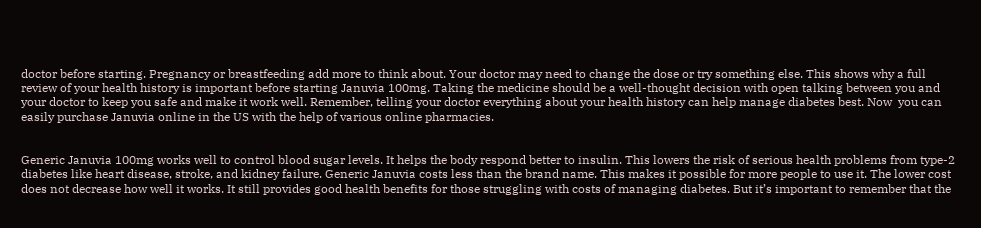doctor before starting. Pregnancy or breastfeeding add more to think about. Your doctor may need to change the dose or try something else. This shows why a full review of your health history is important before starting Januvia 100mg. Taking the medicine should be a well-thought decision with open talking between you and your doctor to keep you safe and make it work well. Remember, telling your doctor everything about your health history can help manage diabetes best. Now  you can easily purchase Januvia online in the US with the help of various online pharmacies.


Generic Januvia 100mg works well to control blood sugar levels. It helps the body respond better to insulin. This lowers the risk of serious health problems from type-2 diabetes like heart disease, stroke, and kidney failure. Generic Januvia costs less than the brand name. This makes it possible for more people to use it. The lower cost does not decrease how well it works. It still provides good health benefits for those struggling with costs of managing diabetes. But it’s important to remember that the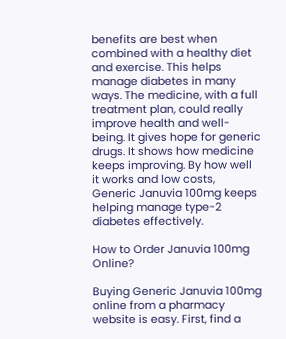benefits are best when combined with a healthy diet and exercise. This helps manage diabetes in many ways. The medicine, with a full treatment plan, could really improve health and well-being. It gives hope for generic drugs. It shows how medicine keeps improving. By how well it works and low costs, Generic Januvia 100mg keeps helping manage type-2 diabetes effectively.

How to Order Januvia 100mg Online?

Buying Generic Januvia 100mg online from a pharmacy website is easy. First, find a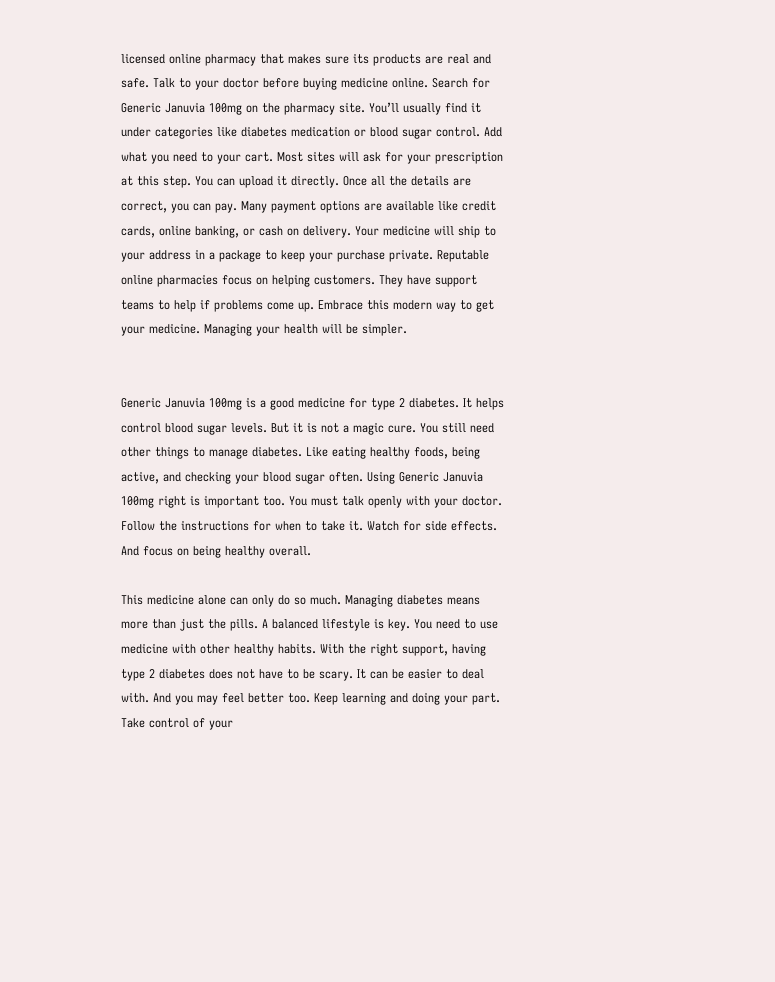licensed online pharmacy that makes sure its products are real and safe. Talk to your doctor before buying medicine online. Search for Generic Januvia 100mg on the pharmacy site. You’ll usually find it under categories like diabetes medication or blood sugar control. Add what you need to your cart. Most sites will ask for your prescription at this step. You can upload it directly. Once all the details are correct, you can pay. Many payment options are available like credit cards, online banking, or cash on delivery. Your medicine will ship to your address in a package to keep your purchase private. Reputable online pharmacies focus on helping customers. They have support teams to help if problems come up. Embrace this modern way to get your medicine. Managing your health will be simpler.


Generic Januvia 100mg is a good medicine for type 2 diabetes. It helps control blood sugar levels. But it is not a magic cure. You still need other things to manage diabetes. Like eating healthy foods, being active, and checking your blood sugar often. Using Generic Januvia 100mg right is important too. You must talk openly with your doctor. Follow the instructions for when to take it. Watch for side effects. And focus on being healthy overall.

This medicine alone can only do so much. Managing diabetes means more than just the pills. A balanced lifestyle is key. You need to use medicine with other healthy habits. With the right support, having type 2 diabetes does not have to be scary. It can be easier to deal with. And you may feel better too. Keep learning and doing your part. Take control of your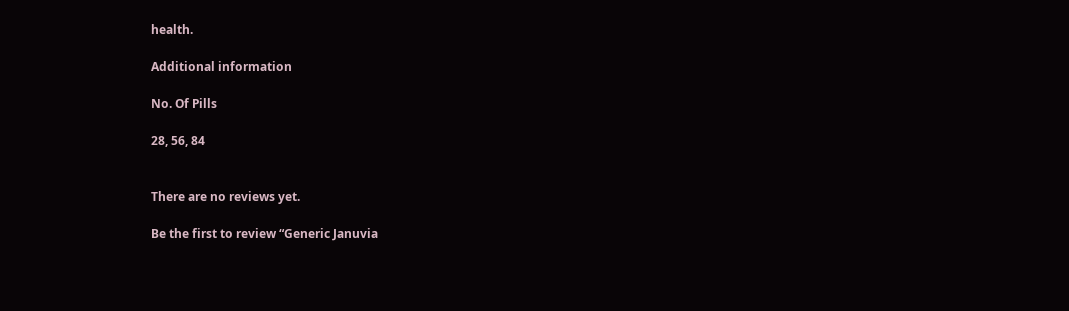health.

Additional information

No. Of Pills

28, 56, 84


There are no reviews yet.

Be the first to review “Generic Januvia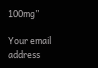100mg”

Your email address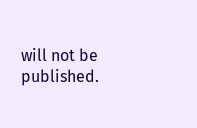will not be published.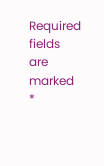Required fields are marked *